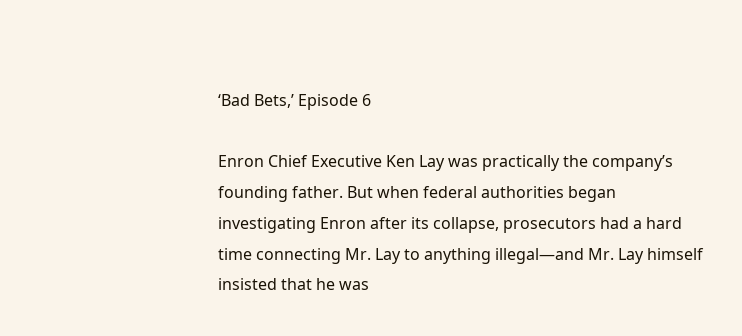‘Bad Bets,’ Episode 6

Enron Chief Executive Ken Lay was practically the company’s founding father. But when federal authorities began investigating Enron after its collapse, prosecutors had a hard time connecting Mr. Lay to anything illegal—and Mr. Lay himself insisted that he was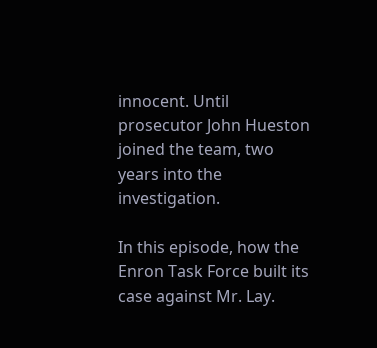innocent. Until prosecutor John Hueston joined the team, two years into the investigation.

In this episode, how the Enron Task Force built its case against Mr. Lay.